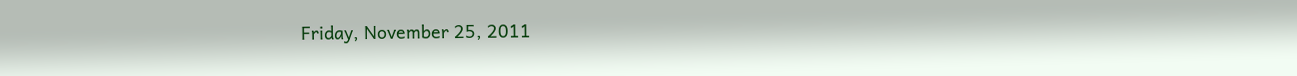Friday, November 25, 2011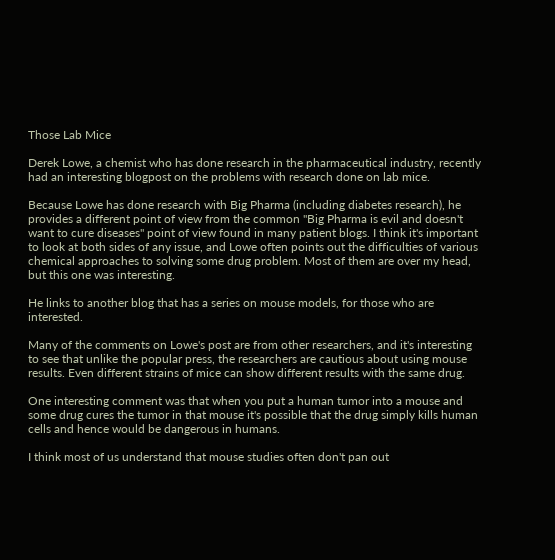Those Lab Mice

Derek Lowe, a chemist who has done research in the pharmaceutical industry, recently had an interesting blogpost on the problems with research done on lab mice.

Because Lowe has done research with Big Pharma (including diabetes research), he provides a different point of view from the common "Big Pharma is evil and doesn't want to cure diseases" point of view found in many patient blogs. I think it's important to look at both sides of any issue, and Lowe often points out the difficulties of various chemical approaches to solving some drug problem. Most of them are over my head, but this one was interesting.

He links to another blog that has a series on mouse models, for those who are interested.

Many of the comments on Lowe's post are from other researchers, and it's interesting to see that unlike the popular press, the researchers are cautious about using mouse results. Even different strains of mice can show different results with the same drug.

One interesting comment was that when you put a human tumor into a mouse and some drug cures the tumor in that mouse it's possible that the drug simply kills human cells and hence would be dangerous in humans.

I think most of us understand that mouse studies often don't pan out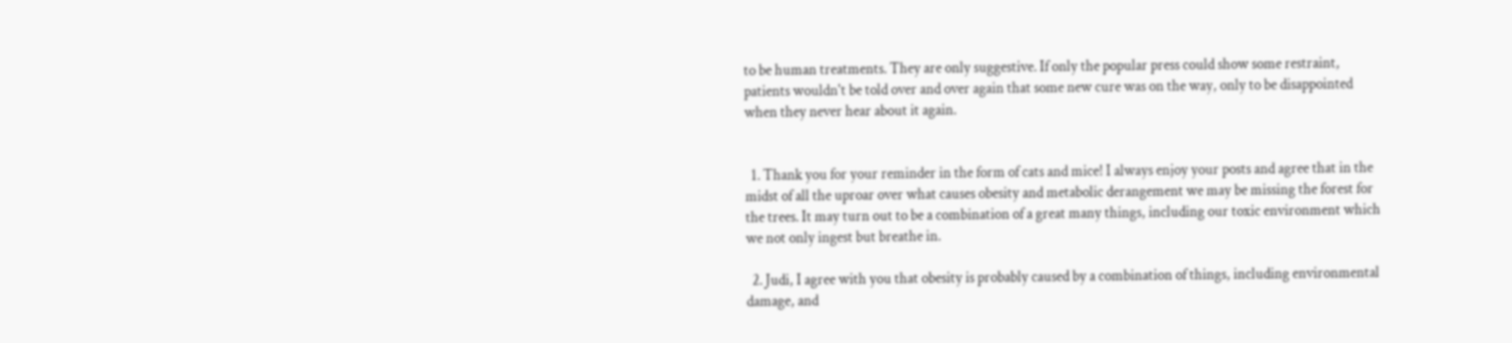to be human treatments. They are only suggestive. If only the popular press could show some restraint, patients wouldn't be told over and over again that some new cure was on the way, only to be disappointed when they never hear about it again.


  1. Thank you for your reminder in the form of cats and mice! I always enjoy your posts and agree that in the midst of all the uproar over what causes obesity and metabolic derangement we may be missing the forest for the trees. It may turn out to be a combination of a great many things, including our toxic environment which we not only ingest but breathe in.

  2. Judi, I agree with you that obesity is probably caused by a combination of things, including environmental damage, and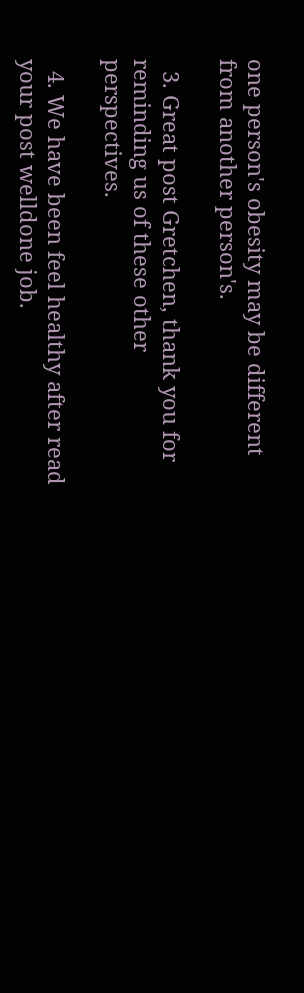one person's obesity may be different from another person's.

  3. Great post Gretchen, thank you for reminding us of these other perspectives.

  4. We have been feel healthy after read your post welldone job.